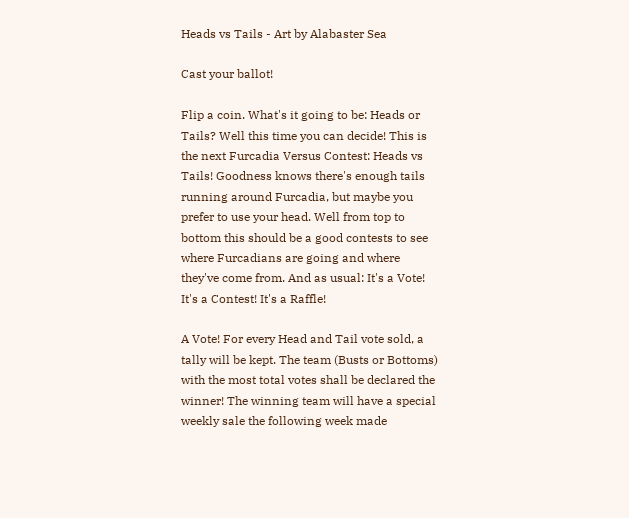Heads vs Tails - Art by Alabaster Sea

Cast your ballot!

Flip a coin. What's it going to be: Heads or Tails? Well this time you can decide! This is the next Furcadia Versus Contest: Heads vs Tails! Goodness knows there's enough tails running around Furcadia, but maybe you prefer to use your head. Well from top to bottom this should be a good contests to see where Furcadians are going and where they've come from. And as usual: It's a Vote! It's a Contest! It's a Raffle!

A Vote! For every Head and Tail vote sold, a tally will be kept. The team (Busts or Bottoms) with the most total votes shall be declared the winner! The winning team will have a special weekly sale the following week made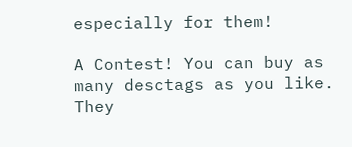especially for them!

A Contest! You can buy as many desctags as you like. They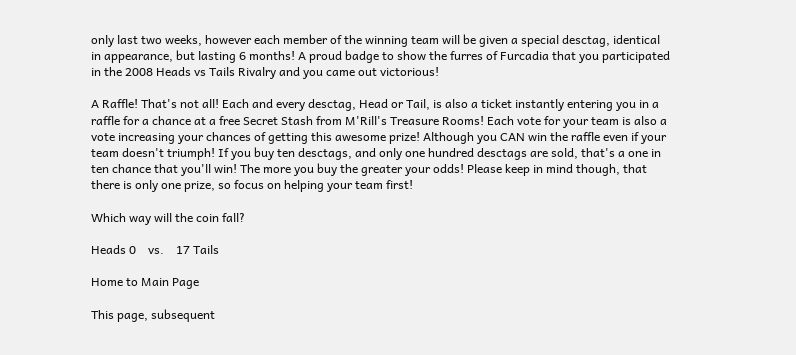only last two weeks, however each member of the winning team will be given a special desctag, identical in appearance, but lasting 6 months! A proud badge to show the furres of Furcadia that you participated in the 2008 Heads vs Tails Rivalry and you came out victorious!

A Raffle! That's not all! Each and every desctag, Head or Tail, is also a ticket instantly entering you in a raffle for a chance at a free Secret Stash from M'Rill's Treasure Rooms! Each vote for your team is also a vote increasing your chances of getting this awesome prize! Although you CAN win the raffle even if your team doesn't triumph! If you buy ten desctags, and only one hundred desctags are sold, that's a one in ten chance that you'll win! The more you buy the greater your odds! Please keep in mind though, that there is only one prize, so focus on helping your team first!

Which way will the coin fall?

Heads 0    vs.    17 Tails

Home to Main Page

This page, subsequent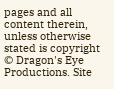pages and all content therein, unless otherwise stated is copyright © Dragon's Eye Productions. Site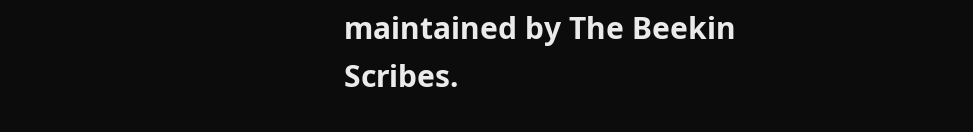maintained by The Beekin Scribes.